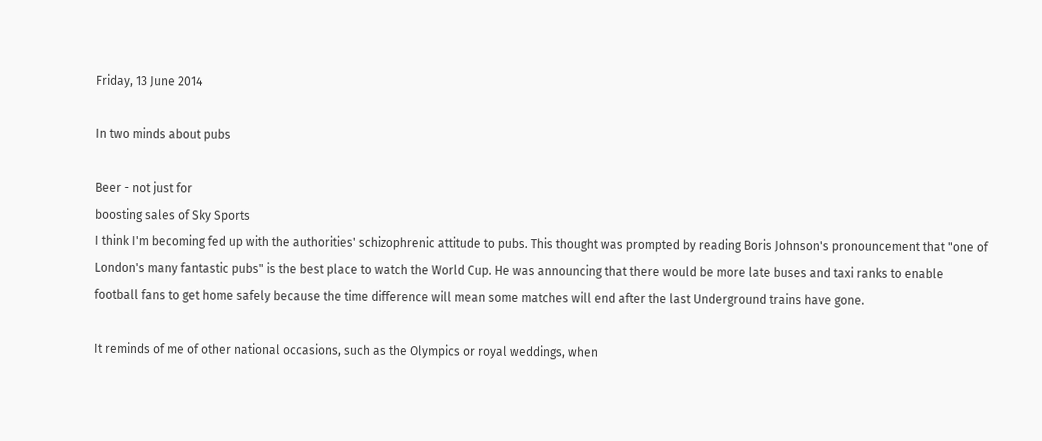Friday, 13 June 2014

In two minds about pubs

Beer - not just for
boosting sales of Sky Sports
I think I'm becoming fed up with the authorities' schizophrenic attitude to pubs. This thought was prompted by reading Boris Johnson's pronouncement that "one of London's many fantastic pubs" is the best place to watch the World Cup. He was announcing that there would be more late buses and taxi ranks to enable football fans to get home safely because the time difference will mean some matches will end after the last Underground trains have gone.

It reminds of me of other national occasions, such as the Olympics or royal weddings, when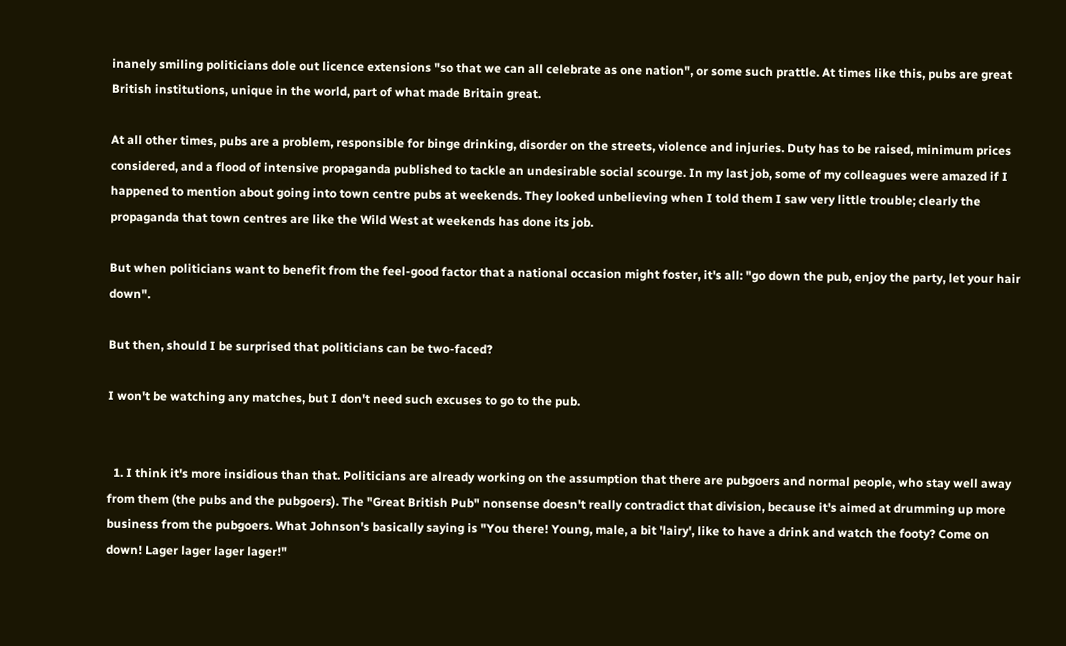inanely smiling politicians dole out licence extensions "so that we can all celebrate as one nation", or some such prattle. At times like this, pubs are great British institutions, unique in the world, part of what made Britain great.

At all other times, pubs are a problem, responsible for binge drinking, disorder on the streets, violence and injuries. Duty has to be raised, minimum prices considered, and a flood of intensive propaganda published to tackle an undesirable social scourge. In my last job, some of my colleagues were amazed if I happened to mention about going into town centre pubs at weekends. They looked unbelieving when I told them I saw very little trouble; clearly the propaganda that town centres are like the Wild West at weekends has done its job.

But when politicians want to benefit from the feel-good factor that a national occasion might foster, it's all: "go down the pub, enjoy the party, let your hair down".

But then, should I be surprised that politicians can be two-faced?

I won't be watching any matches, but I don't need such excuses to go to the pub.


  1. I think it's more insidious than that. Politicians are already working on the assumption that there are pubgoers and normal people, who stay well away from them (the pubs and the pubgoers). The "Great British Pub" nonsense doesn't really contradict that division, because it's aimed at drumming up more business from the pubgoers. What Johnson's basically saying is "You there! Young, male, a bit 'lairy', like to have a drink and watch the footy? Come on down! Lager lager lager lager!"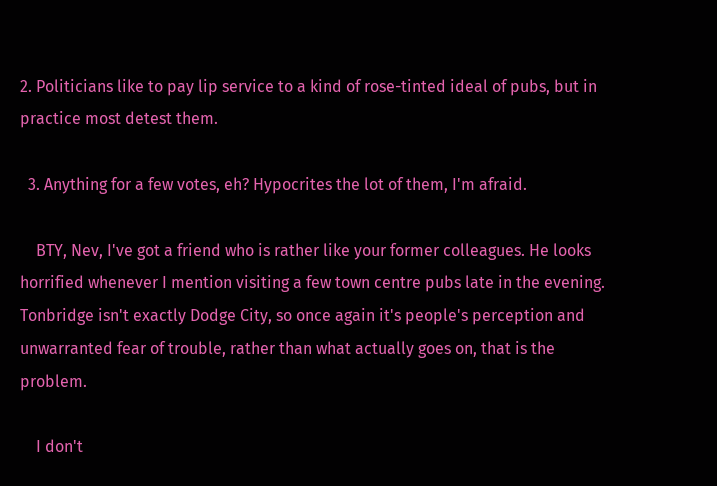2. Politicians like to pay lip service to a kind of rose-tinted ideal of pubs, but in practice most detest them.

  3. Anything for a few votes, eh? Hypocrites the lot of them, I'm afraid.

    BTY, Nev, I've got a friend who is rather like your former colleagues. He looks horrified whenever I mention visiting a few town centre pubs late in the evening. Tonbridge isn't exactly Dodge City, so once again it's people's perception and unwarranted fear of trouble, rather than what actually goes on, that is the problem.

    I don't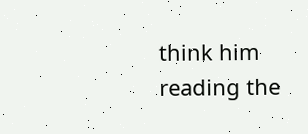think him reading the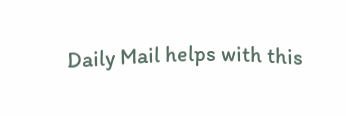Daily Mail helps with this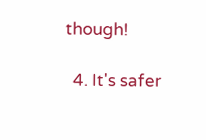though!

  4. It's safer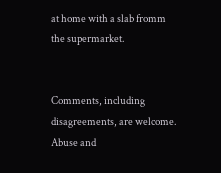at home with a slab fromm the supermarket.


Comments, including disagreements, are welcome.
Abuse and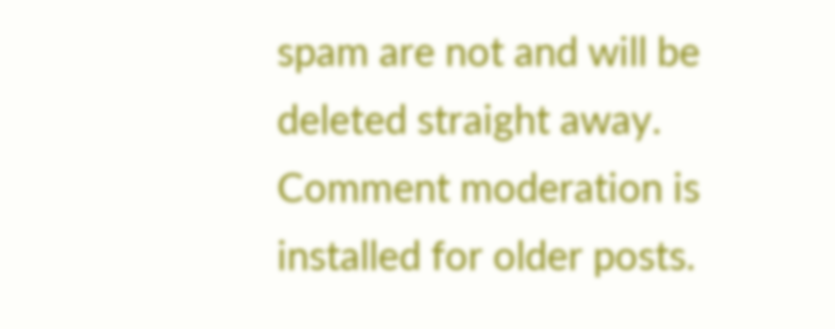spam are not and will be deleted straight away.
Comment moderation is installed for older posts.